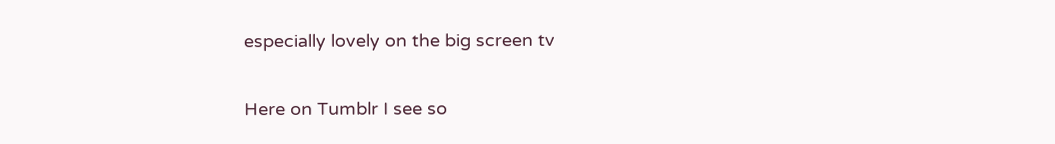especially lovely on the big screen tv

Here on Tumblr I see so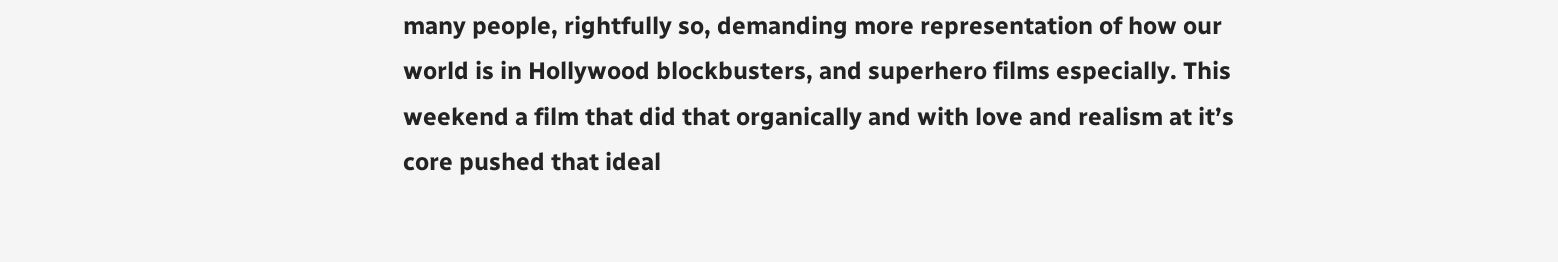many people, rightfully so, demanding more representation of how our world is in Hollywood blockbusters, and superhero films especially. This weekend a film that did that organically and with love and realism at it’s core pushed that ideal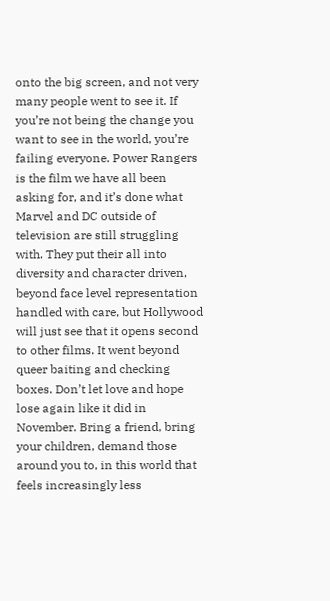onto the big screen, and not very many people went to see it. If you’re not being the change you want to see in the world, you’re failing everyone. Power Rangers is the film we have all been asking for, and it’s done what Marvel and DC outside of television are still struggling with. They put their all into diversity and character driven, beyond face level representation handled with care, but Hollywood will just see that it opens second to other films. It went beyond queer baiting and checking boxes. Don’t let love and hope lose again like it did in November. Bring a friend, bring your children, demand those around you to, in this world that feels increasingly less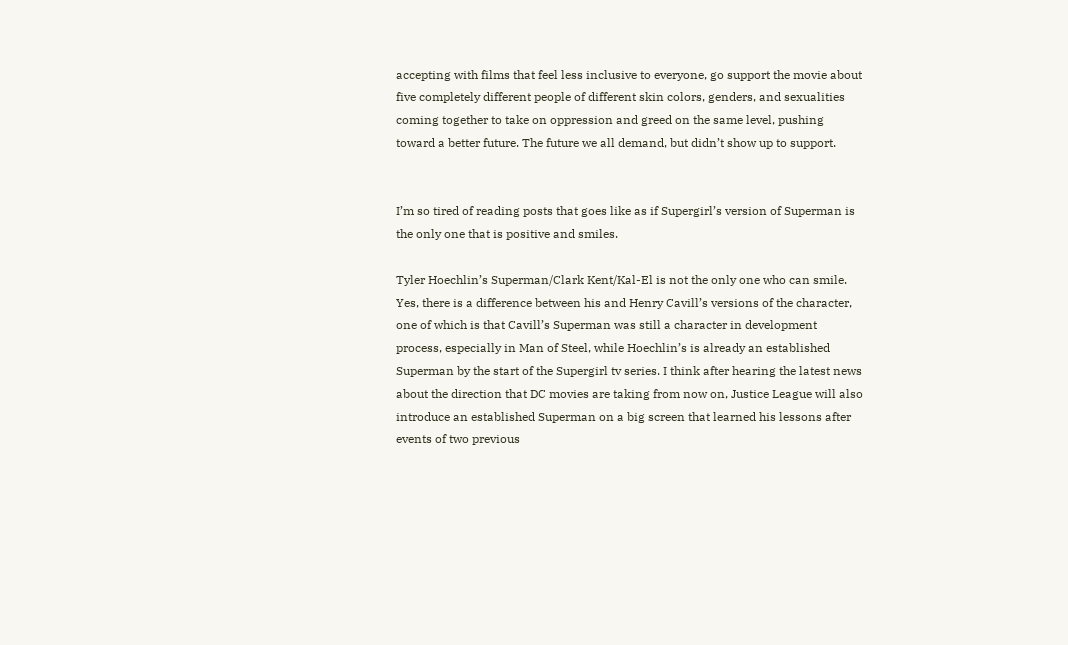accepting with films that feel less inclusive to everyone, go support the movie about five completely different people of different skin colors, genders, and sexualities coming together to take on oppression and greed on the same level, pushing toward a better future. The future we all demand, but didn’t show up to support.


I’m so tired of reading posts that goes like as if Supergirl’s version of Superman is the only one that is positive and smiles.

Tyler Hoechlin’s Superman/Clark Kent/Kal-El is not the only one who can smile. Yes, there is a difference between his and Henry Cavill’s versions of the character, one of which is that Cavill’s Superman was still a character in development process, especially in Man of Steel, while Hoechlin’s is already an established Superman by the start of the Supergirl tv series. I think after hearing the latest news about the direction that DC movies are taking from now on, Justice League will also introduce an established Superman on a big screen that learned his lessons after events of two previous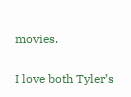movies.

I love both Tyler’s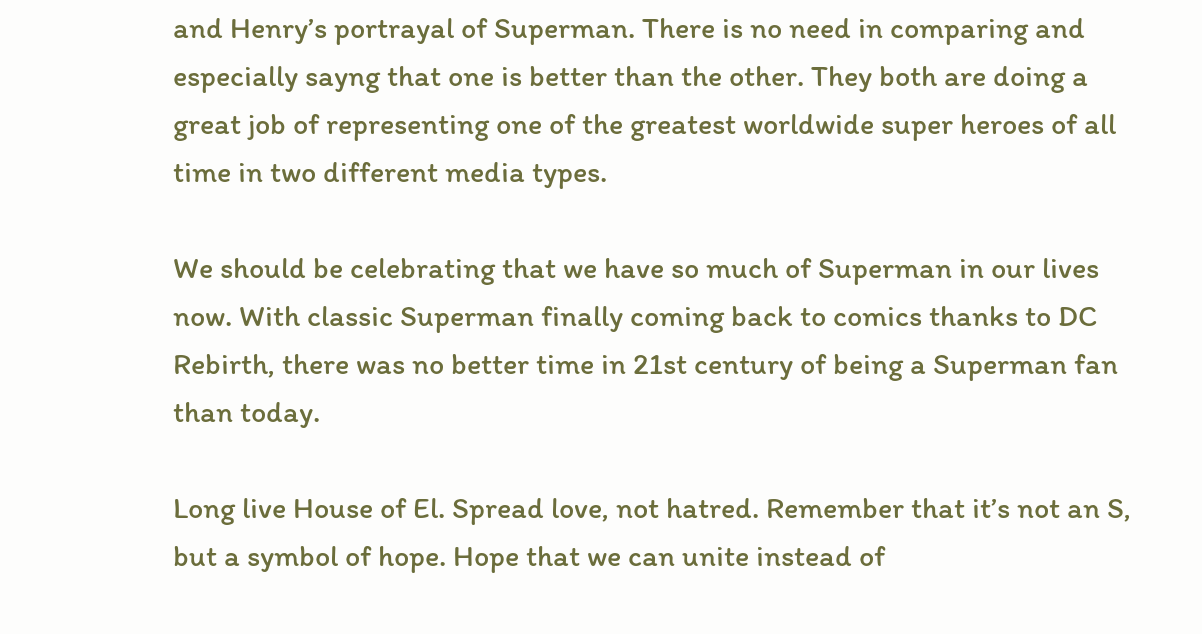and Henry’s portrayal of Superman. There is no need in comparing and especially sayng that one is better than the other. They both are doing a great job of representing one of the greatest worldwide super heroes of all time in two different media types.

We should be celebrating that we have so much of Superman in our lives now. With classic Superman finally coming back to comics thanks to DC Rebirth, there was no better time in 21st century of being a Superman fan than today.

Long live House of El. Spread love, not hatred. Remember that it’s not an S, but a symbol of hope. Hope that we can unite instead of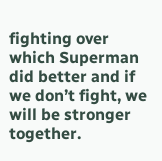fighting over which Superman did better and if we don’t fight, we will be stronger together.